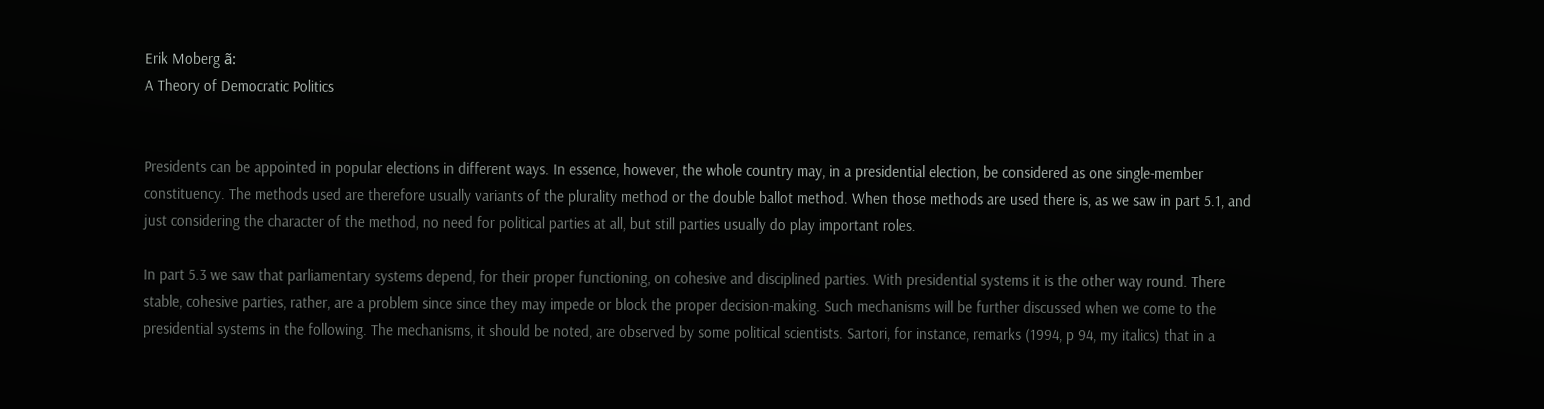Erik Moberg ã:
A Theory of Democratic Politics


Presidents can be appointed in popular elections in different ways. In essence, however, the whole country may, in a presidential election, be considered as one single-member constituency. The methods used are therefore usually variants of the plurality method or the double ballot method. When those methods are used there is, as we saw in part 5.1, and just considering the character of the method, no need for political parties at all, but still parties usually do play important roles.

In part 5.3 we saw that parliamentary systems depend, for their proper functioning, on cohesive and disciplined parties. With presidential systems it is the other way round. There stable, cohesive parties, rather, are a problem since since they may impede or block the proper decision-making. Such mechanisms will be further discussed when we come to the presidential systems in the following. The mechanisms, it should be noted, are observed by some political scientists. Sartori, for instance, remarks (1994, p 94, my italics) that in a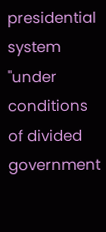presidential system "under conditions of divided government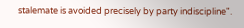stalemate is avoided precisely by party indiscipline".